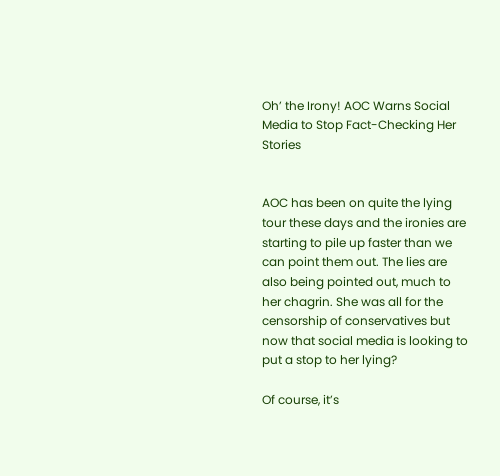Oh’ the Irony! AOC Warns Social Media to Stop Fact-Checking Her Stories


AOC has been on quite the lying tour these days and the ironies are starting to pile up faster than we can point them out. The lies are also being pointed out, much to her chagrin. She was all for the censorship of conservatives but now that social media is looking to put a stop to her lying?

Of course, it’s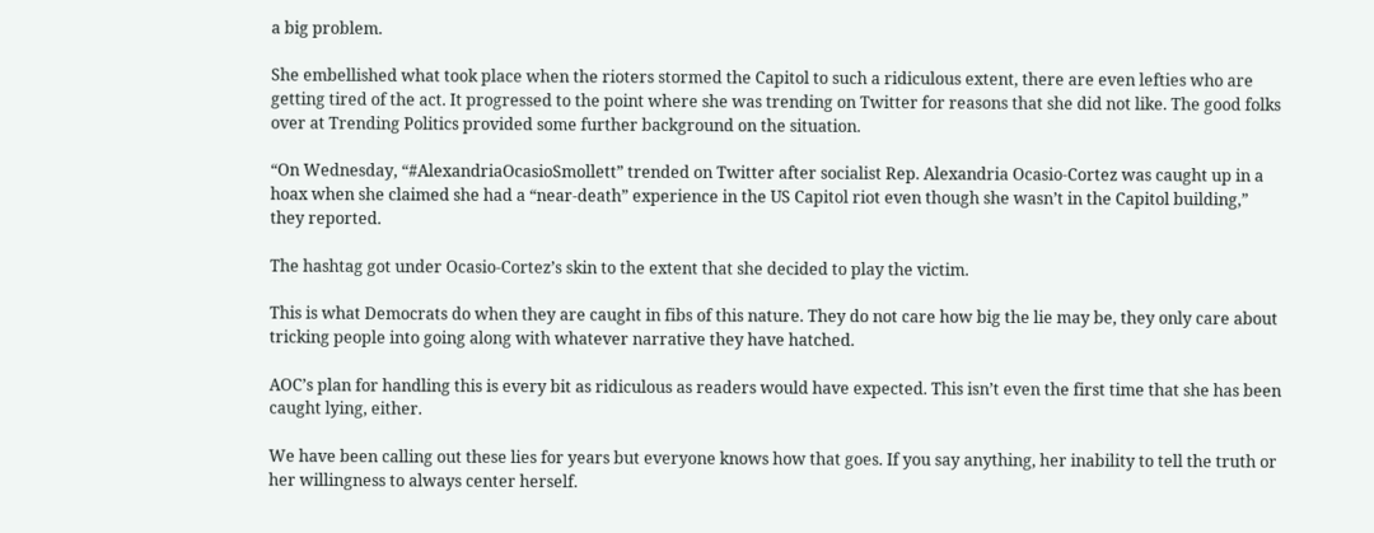a big problem.

She embellished what took place when the rioters stormed the Capitol to such a ridiculous extent, there are even lefties who are getting tired of the act. It progressed to the point where she was trending on Twitter for reasons that she did not like. The good folks over at Trending Politics provided some further background on the situation.

“On Wednesday, “#AlexandriaOcasioSmollett” trended on Twitter after socialist Rep. Alexandria Ocasio-Cortez was caught up in a hoax when she claimed she had a “near-death” experience in the US Capitol riot even though she wasn’t in the Capitol building,” they reported.

The hashtag got under Ocasio-Cortez’s skin to the extent that she decided to play the victim.

This is what Democrats do when they are caught in fibs of this nature. They do not care how big the lie may be, they only care about tricking people into going along with whatever narrative they have hatched.

AOC’s plan for handling this is every bit as ridiculous as readers would have expected. This isn’t even the first time that she has been caught lying, either.

We have been calling out these lies for years but everyone knows how that goes. If you say anything, her inability to tell the truth or her willingness to always center herself.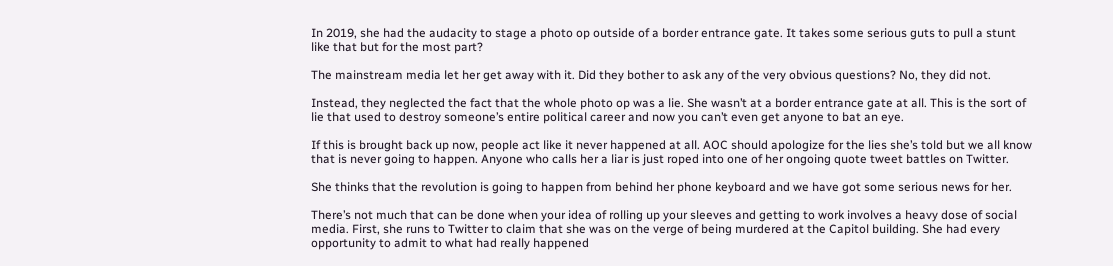In 2019, she had the audacity to stage a photo op outside of a border entrance gate. It takes some serious guts to pull a stunt like that but for the most part?

The mainstream media let her get away with it. Did they bother to ask any of the very obvious questions? No, they did not.

Instead, they neglected the fact that the whole photo op was a lie. She wasn’t at a border entrance gate at all. This is the sort of lie that used to destroy someone’s entire political career and now you can’t even get anyone to bat an eye.

If this is brought back up now, people act like it never happened at all. AOC should apologize for the lies she’s told but we all know that is never going to happen. Anyone who calls her a liar is just roped into one of her ongoing quote tweet battles on Twitter.

She thinks that the revolution is going to happen from behind her phone keyboard and we have got some serious news for her.

There’s not much that can be done when your idea of rolling up your sleeves and getting to work involves a heavy dose of social media. First, she runs to Twitter to claim that she was on the verge of being murdered at the Capitol building. She had every opportunity to admit to what had really happened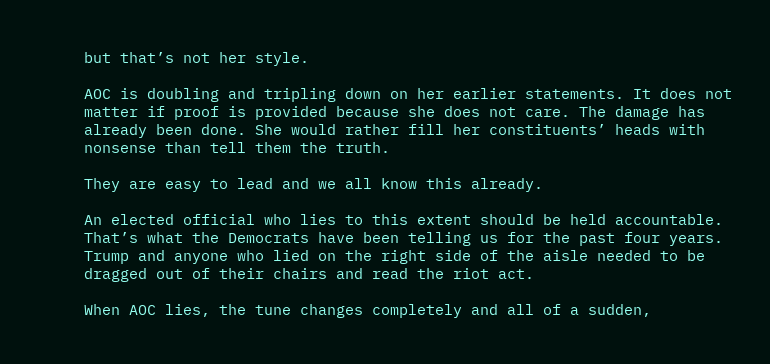but that’s not her style.

AOC is doubling and tripling down on her earlier statements. It does not matter if proof is provided because she does not care. The damage has already been done. She would rather fill her constituents’ heads with nonsense than tell them the truth.

They are easy to lead and we all know this already.

An elected official who lies to this extent should be held accountable. That’s what the Democrats have been telling us for the past four years. Trump and anyone who lied on the right side of the aisle needed to be dragged out of their chairs and read the riot act.

When AOC lies, the tune changes completely and all of a sudden,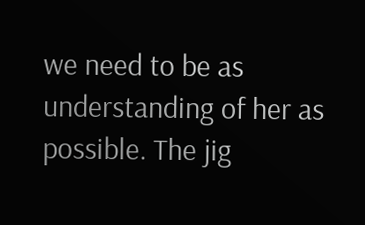we need to be as understanding of her as possible. The jig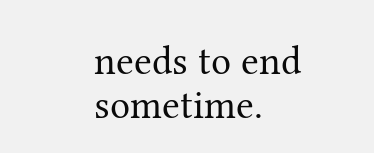needs to end sometime.